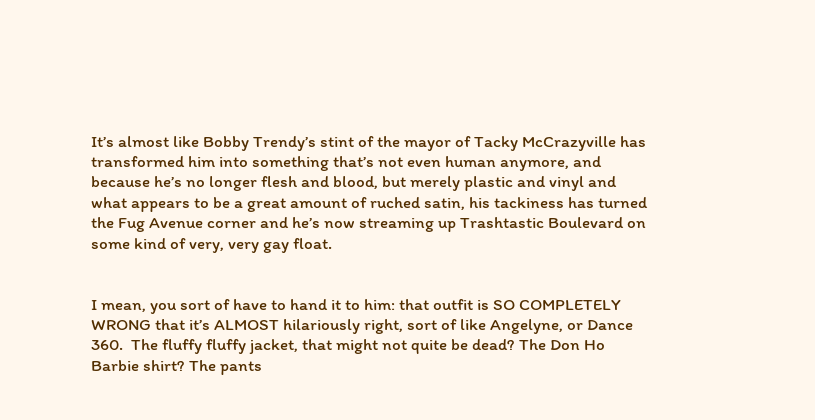It’s almost like Bobby Trendy’s stint of the mayor of Tacky McCrazyville has transformed him into something that’s not even human anymore, and because he’s no longer flesh and blood, but merely plastic and vinyl and what appears to be a great amount of ruched satin, his tackiness has turned the Fug Avenue corner and he’s now streaming up Trashtastic Boulevard on some kind of very, very gay float.


I mean, you sort of have to hand it to him: that outfit is SO COMPLETELY WRONG that it’s ALMOST hilariously right, sort of like Angelyne, or Dance 360.  The fluffy fluffy jacket, that might not quite be dead? The Don Ho Barbie shirt? The pants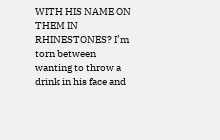WITH HIS NAME ON THEM IN RHINESTONES? I’m torn between wanting to throw a drink in his face and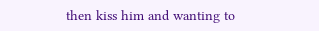then kiss him and wanting to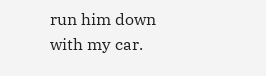run him down with my car.